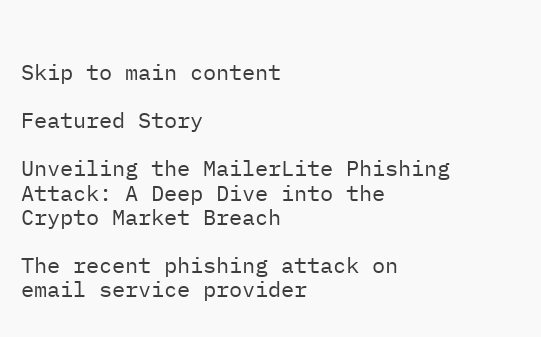Skip to main content

Featured Story

Unveiling the MailerLite Phishing Attack: A Deep Dive into the Crypto Market Breach

The recent phishing attack on email service provider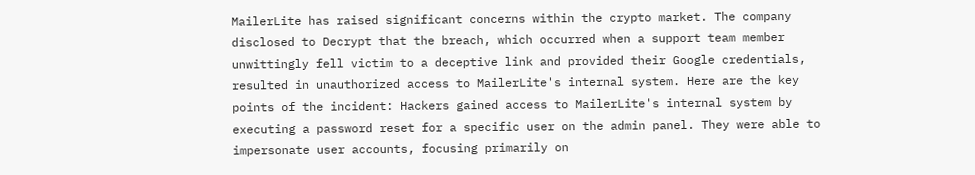MailerLite has raised significant concerns within the crypto market. The company disclosed to Decrypt that the breach, which occurred when a support team member unwittingly fell victim to a deceptive link and provided their Google credentials, resulted in unauthorized access to MailerLite's internal system. Here are the key points of the incident: Hackers gained access to MailerLite's internal system by executing a password reset for a specific user on the admin panel. They were able to impersonate user accounts, focusing primarily on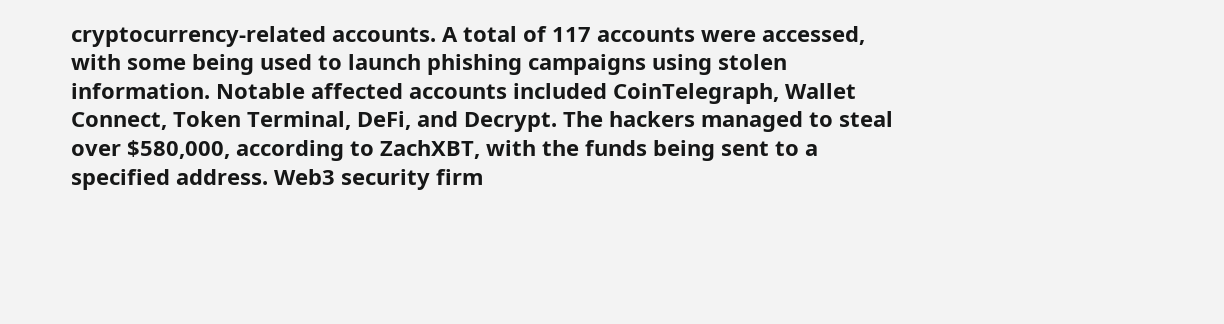cryptocurrency-related accounts. A total of 117 accounts were accessed, with some being used to launch phishing campaigns using stolen information. Notable affected accounts included CoinTelegraph, Wallet Connect, Token Terminal, DeFi, and Decrypt. The hackers managed to steal over $580,000, according to ZachXBT, with the funds being sent to a specified address. Web3 security firm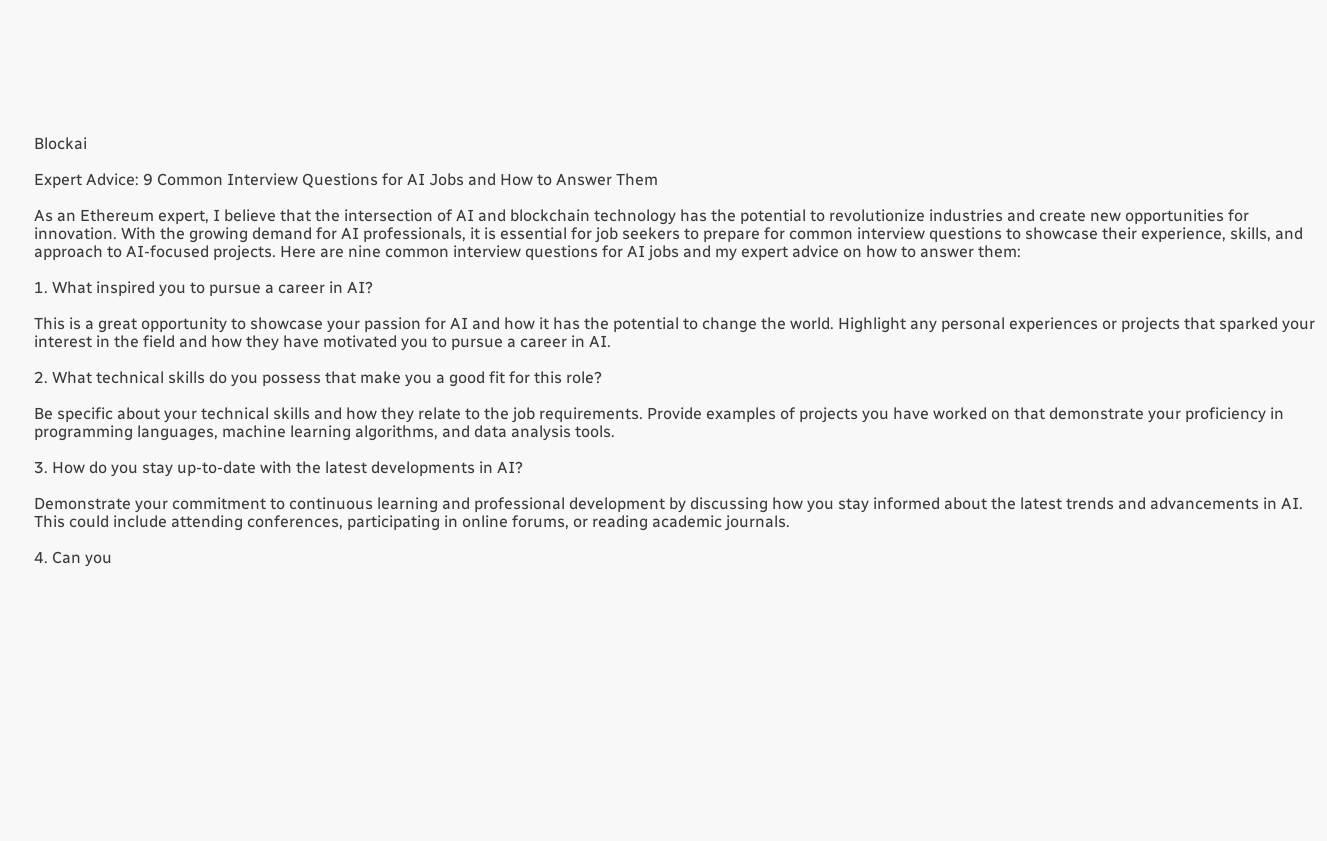Blockai

Expert Advice: 9 Common Interview Questions for AI Jobs and How to Answer Them

As an Ethereum expert, I believe that the intersection of AI and blockchain technology has the potential to revolutionize industries and create new opportunities for innovation. With the growing demand for AI professionals, it is essential for job seekers to prepare for common interview questions to showcase their experience, skills, and approach to AI-focused projects. Here are nine common interview questions for AI jobs and my expert advice on how to answer them:

1. What inspired you to pursue a career in AI?

This is a great opportunity to showcase your passion for AI and how it has the potential to change the world. Highlight any personal experiences or projects that sparked your interest in the field and how they have motivated you to pursue a career in AI.

2. What technical skills do you possess that make you a good fit for this role?

Be specific about your technical skills and how they relate to the job requirements. Provide examples of projects you have worked on that demonstrate your proficiency in programming languages, machine learning algorithms, and data analysis tools.

3. How do you stay up-to-date with the latest developments in AI?

Demonstrate your commitment to continuous learning and professional development by discussing how you stay informed about the latest trends and advancements in AI. This could include attending conferences, participating in online forums, or reading academic journals.

4. Can you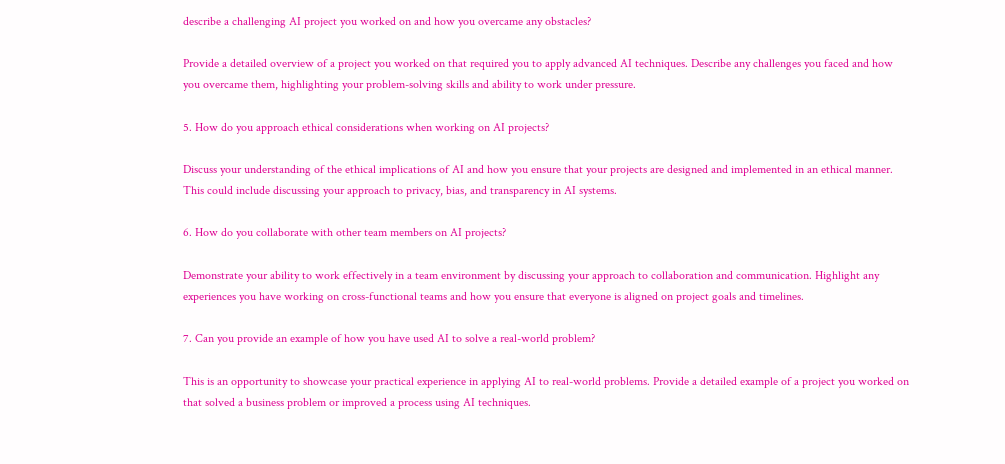describe a challenging AI project you worked on and how you overcame any obstacles?

Provide a detailed overview of a project you worked on that required you to apply advanced AI techniques. Describe any challenges you faced and how you overcame them, highlighting your problem-solving skills and ability to work under pressure.

5. How do you approach ethical considerations when working on AI projects?

Discuss your understanding of the ethical implications of AI and how you ensure that your projects are designed and implemented in an ethical manner. This could include discussing your approach to privacy, bias, and transparency in AI systems.

6. How do you collaborate with other team members on AI projects?

Demonstrate your ability to work effectively in a team environment by discussing your approach to collaboration and communication. Highlight any experiences you have working on cross-functional teams and how you ensure that everyone is aligned on project goals and timelines.

7. Can you provide an example of how you have used AI to solve a real-world problem?

This is an opportunity to showcase your practical experience in applying AI to real-world problems. Provide a detailed example of a project you worked on that solved a business problem or improved a process using AI techniques.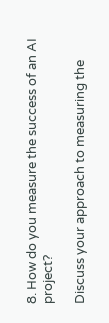8. How do you measure the success of an AI project?

Discuss your approach to measuring the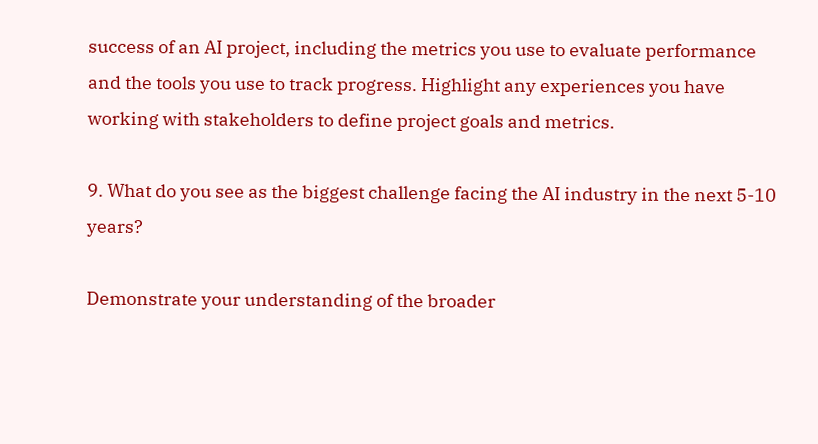success of an AI project, including the metrics you use to evaluate performance and the tools you use to track progress. Highlight any experiences you have working with stakeholders to define project goals and metrics.

9. What do you see as the biggest challenge facing the AI industry in the next 5-10 years?

Demonstrate your understanding of the broader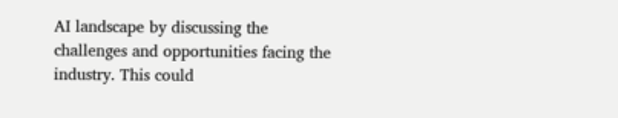AI landscape by discussing the challenges and opportunities facing the industry. This could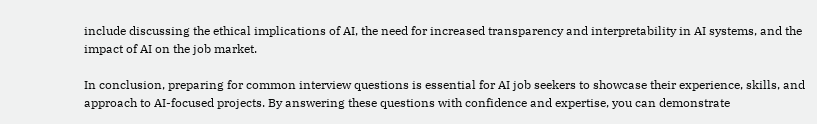include discussing the ethical implications of AI, the need for increased transparency and interpretability in AI systems, and the impact of AI on the job market.

In conclusion, preparing for common interview questions is essential for AI job seekers to showcase their experience, skills, and approach to AI-focused projects. By answering these questions with confidence and expertise, you can demonstrate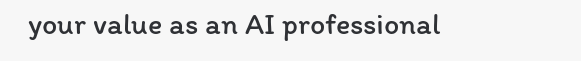your value as an AI professional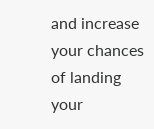and increase your chances of landing your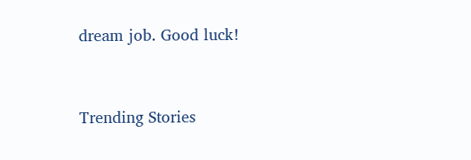dream job. Good luck!


Trending Stories